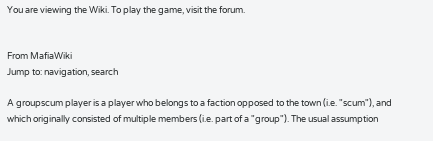You are viewing the Wiki. To play the game, visit the forum.


From MafiaWiki
Jump to: navigation, search

A groupscum player is a player who belongs to a faction opposed to the town (i.e. "scum"), and which originally consisted of multiple members (i.e. part of a "group"). The usual assumption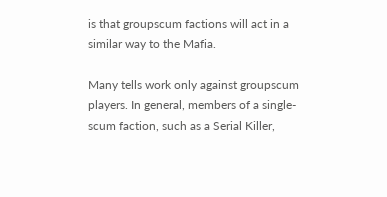is that groupscum factions will act in a similar way to the Mafia.

Many tells work only against groupscum players. In general, members of a single-scum faction, such as a Serial Killer,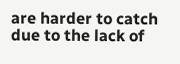are harder to catch due to the lack of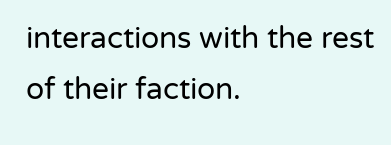interactions with the rest of their faction.